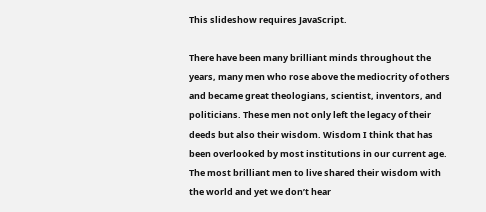This slideshow requires JavaScript.

There have been many brilliant minds throughout the years, many men who rose above the mediocrity of others and became great theologians, scientist, inventors, and politicians. These men not only left the legacy of their deeds but also their wisdom. Wisdom I think that has been overlooked by most institutions in our current age. The most brilliant men to live shared their wisdom with the world and yet we don’t hear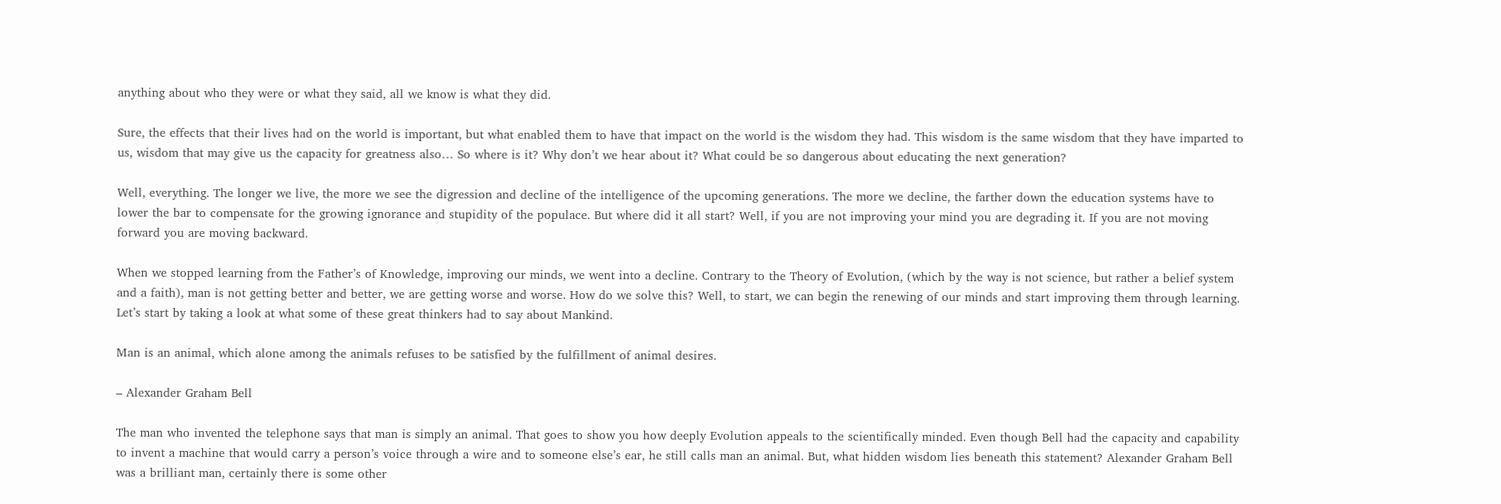anything about who they were or what they said, all we know is what they did.

Sure, the effects that their lives had on the world is important, but what enabled them to have that impact on the world is the wisdom they had. This wisdom is the same wisdom that they have imparted to us, wisdom that may give us the capacity for greatness also… So where is it? Why don’t we hear about it? What could be so dangerous about educating the next generation?

Well, everything. The longer we live, the more we see the digression and decline of the intelligence of the upcoming generations. The more we decline, the farther down the education systems have to lower the bar to compensate for the growing ignorance and stupidity of the populace. But where did it all start? Well, if you are not improving your mind you are degrading it. If you are not moving forward you are moving backward.

When we stopped learning from the Father’s of Knowledge, improving our minds, we went into a decline. Contrary to the Theory of Evolution, (which by the way is not science, but rather a belief system and a faith), man is not getting better and better, we are getting worse and worse. How do we solve this? Well, to start, we can begin the renewing of our minds and start improving them through learning. Let’s start by taking a look at what some of these great thinkers had to say about Mankind.

Man is an animal, which alone among the animals refuses to be satisfied by the fulfillment of animal desires.

– Alexander Graham Bell

The man who invented the telephone says that man is simply an animal. That goes to show you how deeply Evolution appeals to the scientifically minded. Even though Bell had the capacity and capability to invent a machine that would carry a person’s voice through a wire and to someone else’s ear, he still calls man an animal. But, what hidden wisdom lies beneath this statement? Alexander Graham Bell was a brilliant man, certainly there is some other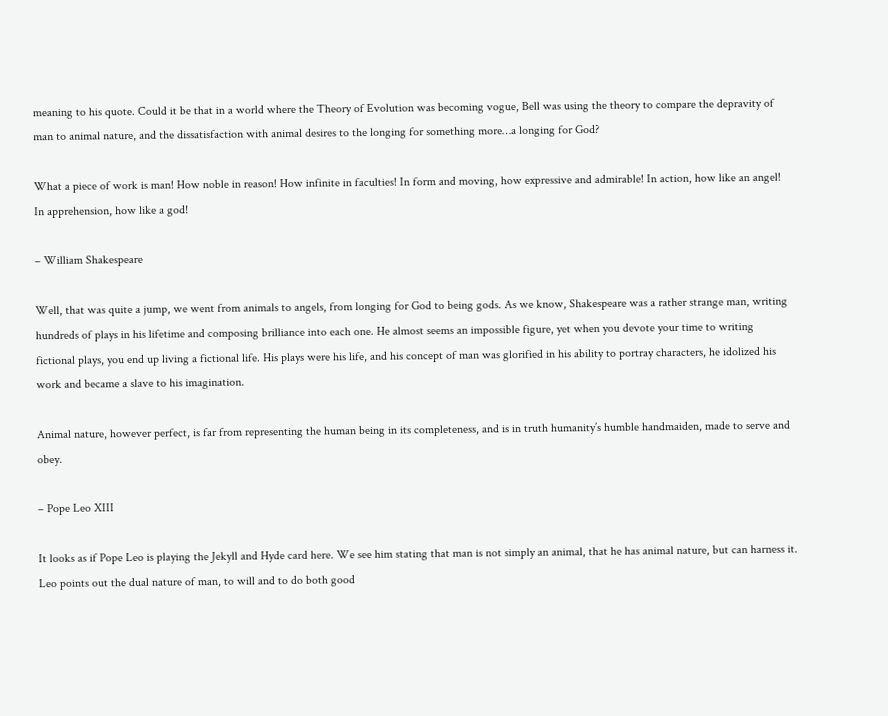meaning to his quote. Could it be that in a world where the Theory of Evolution was becoming vogue, Bell was using the theory to compare the depravity of man to animal nature, and the dissatisfaction with animal desires to the longing for something more…a longing for God?

What a piece of work is man! How noble in reason! How infinite in faculties! In form and moving, how expressive and admirable! In action, how like an angel! In apprehension, how like a god!

– William Shakespeare

Well, that was quite a jump, we went from animals to angels, from longing for God to being gods. As we know, Shakespeare was a rather strange man, writing hundreds of plays in his lifetime and composing brilliance into each one. He almost seems an impossible figure, yet when you devote your time to writing fictional plays, you end up living a fictional life. His plays were his life, and his concept of man was glorified in his ability to portray characters, he idolized his work and became a slave to his imagination.

Animal nature, however perfect, is far from representing the human being in its completeness, and is in truth humanity’s humble handmaiden, made to serve and obey.

– Pope Leo XIII

It looks as if Pope Leo is playing the Jekyll and Hyde card here. We see him stating that man is not simply an animal, that he has animal nature, but can harness it. Leo points out the dual nature of man, to will and to do both good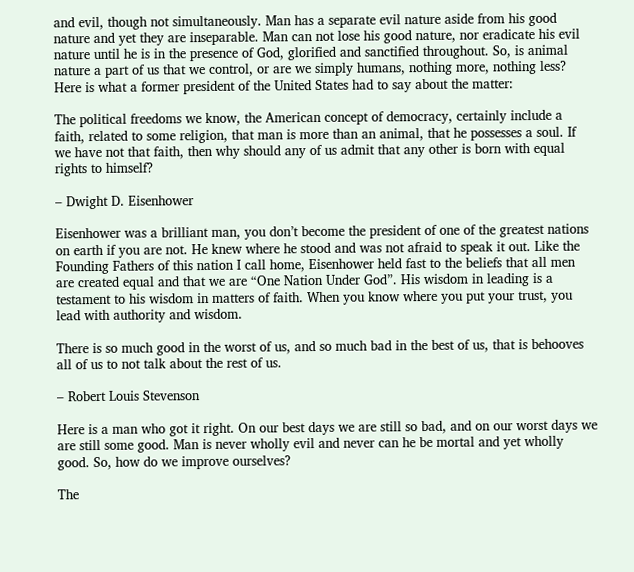and evil, though not simultaneously. Man has a separate evil nature aside from his good nature and yet they are inseparable. Man can not lose his good nature, nor eradicate his evil nature until he is in the presence of God, glorified and sanctified throughout. So, is animal nature a part of us that we control, or are we simply humans, nothing more, nothing less? Here is what a former president of the United States had to say about the matter:

The political freedoms we know, the American concept of democracy, certainly include a faith, related to some religion, that man is more than an animal, that he possesses a soul. If we have not that faith, then why should any of us admit that any other is born with equal rights to himself?

– Dwight D. Eisenhower

Eisenhower was a brilliant man, you don’t become the president of one of the greatest nations on earth if you are not. He knew where he stood and was not afraid to speak it out. Like the Founding Fathers of this nation I call home, Eisenhower held fast to the beliefs that all men are created equal and that we are “One Nation Under God”. His wisdom in leading is a testament to his wisdom in matters of faith. When you know where you put your trust, you lead with authority and wisdom.

There is so much good in the worst of us, and so much bad in the best of us, that is behooves all of us to not talk about the rest of us.

– Robert Louis Stevenson

Here is a man who got it right. On our best days we are still so bad, and on our worst days we are still some good. Man is never wholly evil and never can he be mortal and yet wholly good. So, how do we improve ourselves?

The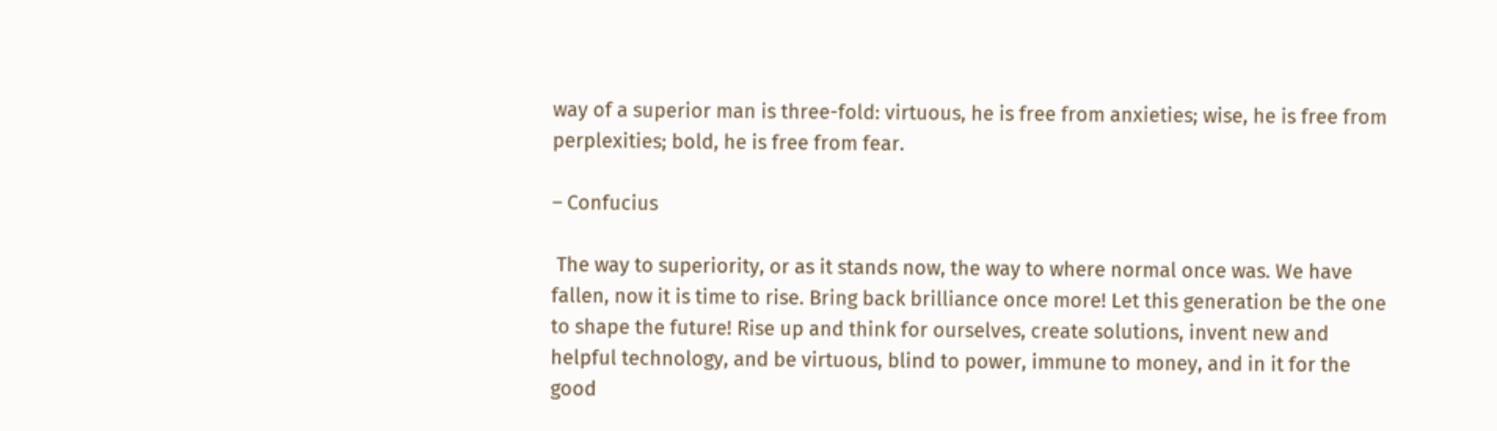way of a superior man is three-fold: virtuous, he is free from anxieties; wise, he is free from perplexities; bold, he is free from fear.

– Confucius

 The way to superiority, or as it stands now, the way to where normal once was. We have fallen, now it is time to rise. Bring back brilliance once more! Let this generation be the one to shape the future! Rise up and think for ourselves, create solutions, invent new and helpful technology, and be virtuous, blind to power, immune to money, and in it for the good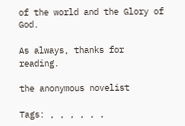of the world and the Glory of God.

As always, thanks for reading.

the anonymous novelist

Tags: , , , , , ,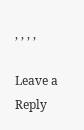, , , ,

Leave a Reply